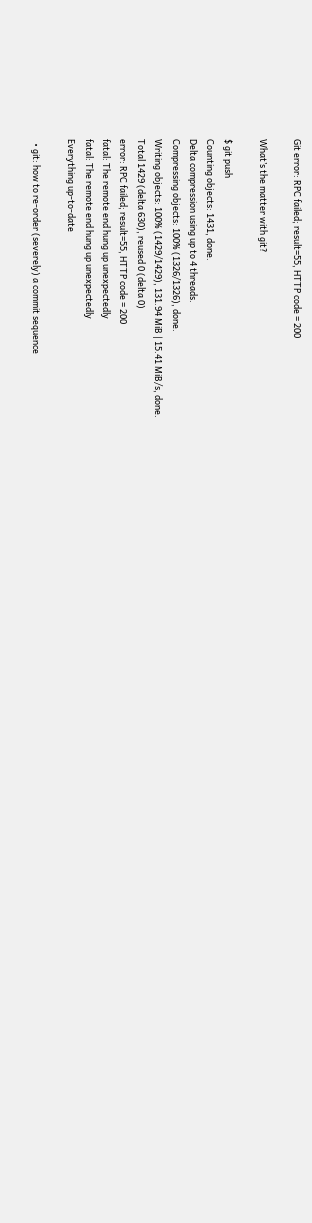Git error: RPC failed; result=55, HTTP code = 200

What’s the matter with git?

$ git push
Counting objects: 1431, done.
Delta compression using up to 4 threads.
Compressing objects: 100% (1326/1326), done.
Writing objects: 100% (1429/1429), 131.94 MiB | 15.41 MiB/s, done.
Total 1429 (delta 630), reused 0 (delta 0)
error: RPC failed; result=55, HTTP code = 200
fatal: The remote end hung up unexpectedly
fatal: The remote end hung up unexpectedly
Everything up-to-date

  • git: how to re-order (severely) a commit sequence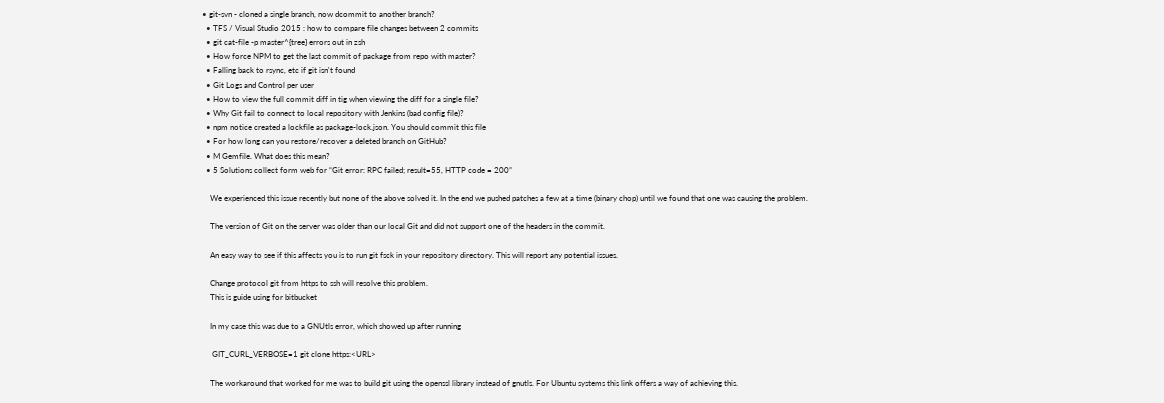• git-svn - cloned a single branch, now dcommit to another branch?
  • TFS / Visual Studio 2015 : how to compare file changes between 2 commits
  • git cat-file -p master^{tree} errors out in zsh
  • How force NPM to get the last commit of package from repo with master?
  • Falling back to rsync, etc if git isn't found
  • Git Logs and Control per user
  • How to view the full commit diff in tig when viewing the diff for a single file?
  • Why Git fail to connect to local repository with Jenkins (bad config file)?
  • npm notice created a lockfile as package-lock.json. You should commit this file
  • For how long can you restore/recover a deleted branch on GitHub?
  • M Gemfile. What does this mean?
  • 5 Solutions collect form web for “Git error: RPC failed; result=55, HTTP code = 200”

    We experienced this issue recently but none of the above solved it. In the end we pushed patches a few at a time (binary chop) until we found that one was causing the problem.

    The version of Git on the server was older than our local Git and did not support one of the headers in the commit.

    An easy way to see if this affects you is to run git fsck in your repository directory. This will report any potential issues.

    Change protocol git from https to ssh will resolve this problem.
    This is guide using for bitbucket

    In my case this was due to a GNUtls error, which showed up after running

     GIT_CURL_VERBOSE=1 git clone https:<URL>

    The workaround that worked for me was to build git using the openssl library instead of gnutls. For Ubuntu systems this link offers a way of achieving this.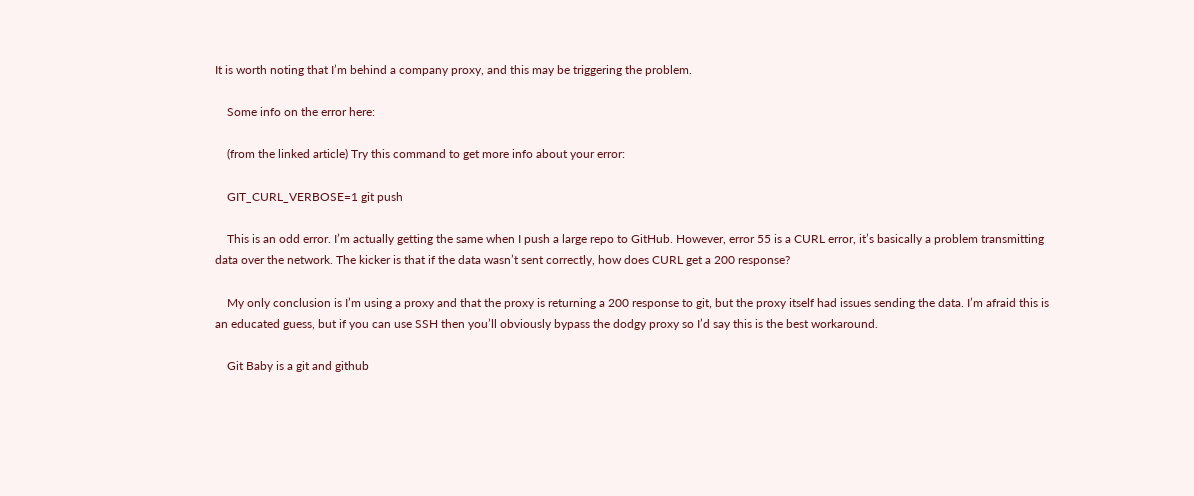It is worth noting that I’m behind a company proxy, and this may be triggering the problem.

    Some info on the error here:

    (from the linked article) Try this command to get more info about your error:

    GIT_CURL_VERBOSE=1 git push

    This is an odd error. I’m actually getting the same when I push a large repo to GitHub. However, error 55 is a CURL error, it’s basically a problem transmitting data over the network. The kicker is that if the data wasn’t sent correctly, how does CURL get a 200 response?

    My only conclusion is I’m using a proxy and that the proxy is returning a 200 response to git, but the proxy itself had issues sending the data. I’m afraid this is an educated guess, but if you can use SSH then you’ll obviously bypass the dodgy proxy so I’d say this is the best workaround.

    Git Baby is a git and github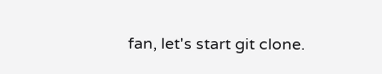fan, let's start git clone.